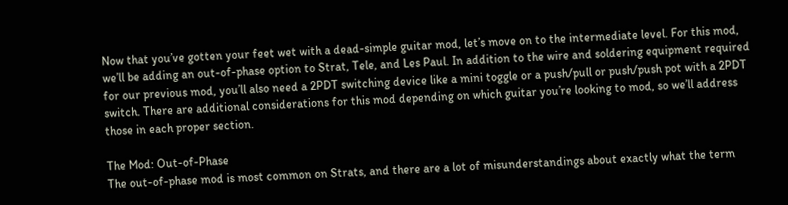Now that you’ve gotten your feet wet with a dead-simple guitar mod, let’s move on to the intermediate level. For this mod, we’ll be adding an out-of-phase option to Strat, Tele, and Les Paul. In addition to the wire and soldering equipment required for our previous mod, you’ll also need a 2PDT switching device like a mini toggle or a push/pull or push/push pot with a 2PDT switch. There are additional considerations for this mod depending on which guitar you’re looking to mod, so we’ll address those in each proper section.

The Mod: Out-of-Phase
The out-of-phase mod is most common on Strats, and there are a lot of misunderstandings about exactly what the term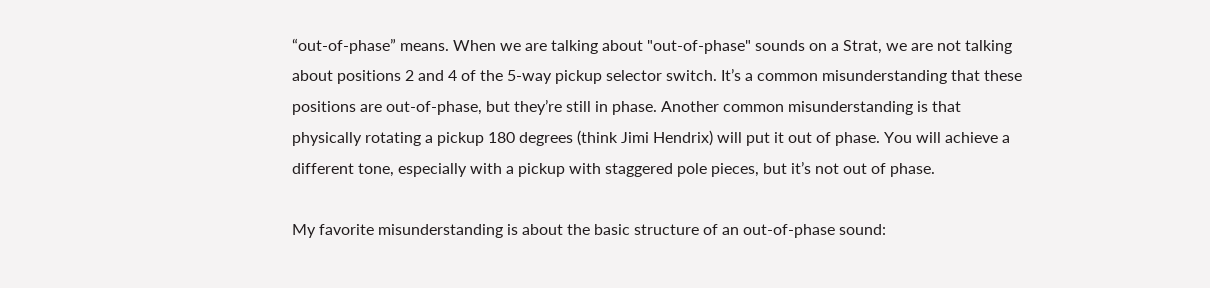“out-of-phase” means. When we are talking about "out-of-phase" sounds on a Strat, we are not talking about positions 2 and 4 of the 5-way pickup selector switch. It’s a common misunderstanding that these positions are out-of-phase, but they’re still in phase. Another common misunderstanding is that physically rotating a pickup 180 degrees (think Jimi Hendrix) will put it out of phase. You will achieve a different tone, especially with a pickup with staggered pole pieces, but it’s not out of phase.

My favorite misunderstanding is about the basic structure of an out-of-phase sound: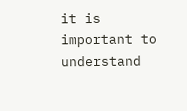it is important to understand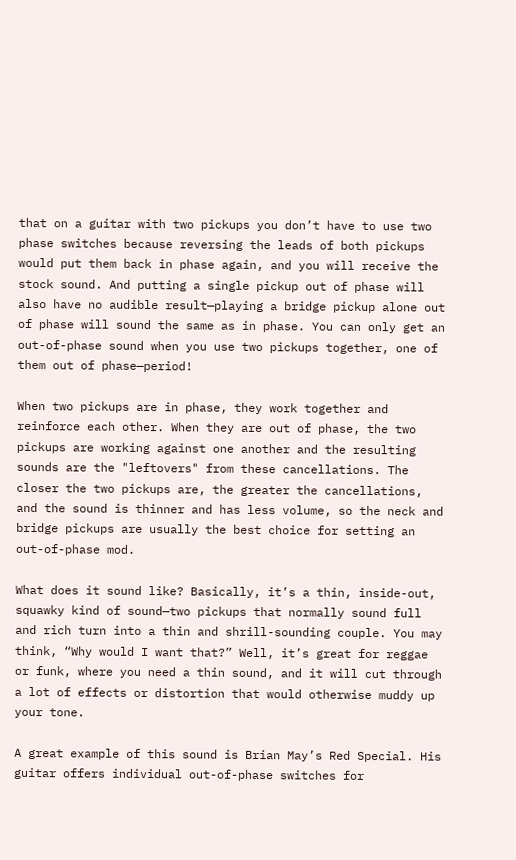that on a guitar with two pickups you don’t have to use two phase switches because reversing the leads of both pickups would put them back in phase again, and you will receive the stock sound. And putting a single pickup out of phase will also have no audible result—playing a bridge pickup alone out of phase will sound the same as in phase. You can only get an out-of-phase sound when you use two pickups together, one of them out of phase—period!

When two pickups are in phase, they work together and reinforce each other. When they are out of phase, the two pickups are working against one another and the resulting sounds are the "leftovers" from these cancellations. The closer the two pickups are, the greater the cancellations, and the sound is thinner and has less volume, so the neck and bridge pickups are usually the best choice for setting an out-of-phase mod.

What does it sound like? Basically, it’s a thin, inside-out, squawky kind of sound—two pickups that normally sound full and rich turn into a thin and shrill-sounding couple. You may think, “Why would I want that?” Well, it’s great for reggae or funk, where you need a thin sound, and it will cut through a lot of effects or distortion that would otherwise muddy up your tone.

A great example of this sound is Brian May’s Red Special. His guitar offers individual out-of-phase switches for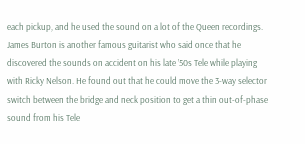each pickup, and he used the sound on a lot of the Queen recordings. James Burton is another famous guitarist who said once that he discovered the sounds on accident on his late ’50s Tele while playing with Ricky Nelson. He found out that he could move the 3-way selector switch between the bridge and neck position to get a thin out-of-phase sound from his Tele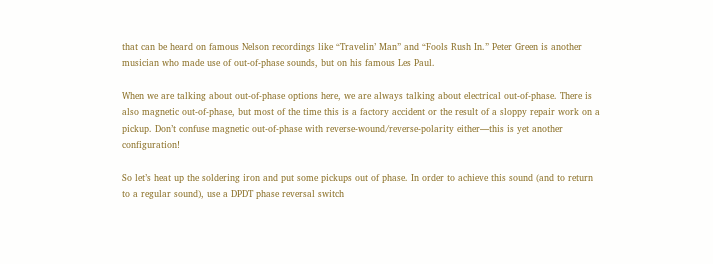that can be heard on famous Nelson recordings like “Travelin’ Man” and “Fools Rush In.” Peter Green is another musician who made use of out-of-phase sounds, but on his famous Les Paul.

When we are talking about out-of-phase options here, we are always talking about electrical out-of-phase. There is also magnetic out-of-phase, but most of the time this is a factory accident or the result of a sloppy repair work on a pickup. Don’t confuse magnetic out-of-phase with reverse-wound/reverse-polarity either—this is yet another configuration!

So let’s heat up the soldering iron and put some pickups out of phase. In order to achieve this sound (and to return to a regular sound), use a DPDT phase reversal switch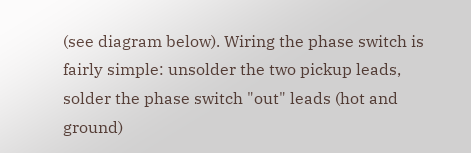(see diagram below). Wiring the phase switch is fairly simple: unsolder the two pickup leads, solder the phase switch "out" leads (hot and ground)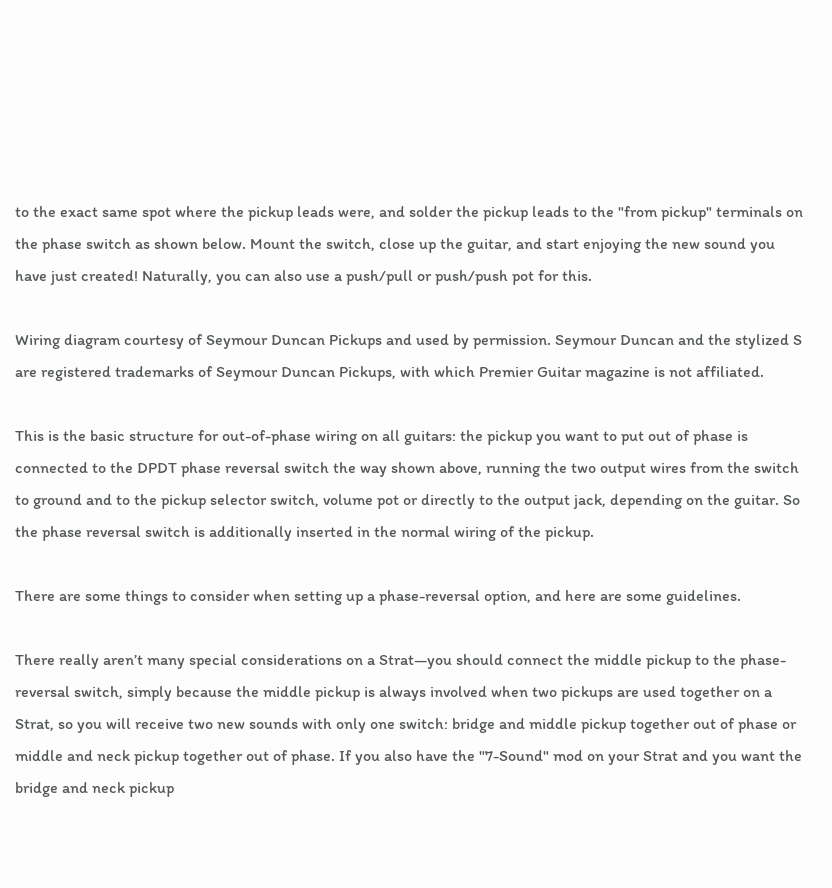to the exact same spot where the pickup leads were, and solder the pickup leads to the "from pickup" terminals on the phase switch as shown below. Mount the switch, close up the guitar, and start enjoying the new sound you have just created! Naturally, you can also use a push/pull or push/push pot for this.

Wiring diagram courtesy of Seymour Duncan Pickups and used by permission. Seymour Duncan and the stylized S are registered trademarks of Seymour Duncan Pickups, with which Premier Guitar magazine is not affiliated.

This is the basic structure for out-of-phase wiring on all guitars: the pickup you want to put out of phase is connected to the DPDT phase reversal switch the way shown above, running the two output wires from the switch to ground and to the pickup selector switch, volume pot or directly to the output jack, depending on the guitar. So the phase reversal switch is additionally inserted in the normal wiring of the pickup.

There are some things to consider when setting up a phase-reversal option, and here are some guidelines.

There really aren’t many special considerations on a Strat—you should connect the middle pickup to the phase-reversal switch, simply because the middle pickup is always involved when two pickups are used together on a Strat, so you will receive two new sounds with only one switch: bridge and middle pickup together out of phase or middle and neck pickup together out of phase. If you also have the "7-Sound" mod on your Strat and you want the bridge and neck pickup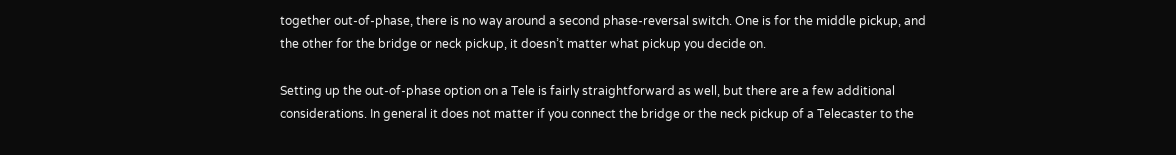together out-of-phase, there is no way around a second phase-reversal switch. One is for the middle pickup, and the other for the bridge or neck pickup, it doesn’t matter what pickup you decide on.

Setting up the out-of-phase option on a Tele is fairly straightforward as well, but there are a few additional considerations. In general it does not matter if you connect the bridge or the neck pickup of a Telecaster to the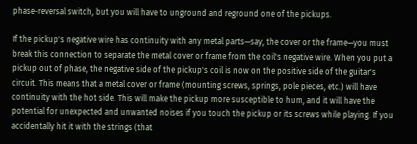phase-reversal switch, but you will have to unground and reground one of the pickups.

If the pickup's negative wire has continuity with any metal parts—say, the cover or the frame—you must break this connection to separate the metal cover or frame from the coil's negative wire. When you put a pickup out of phase, the negative side of the pickup's coil is now on the positive side of the guitar's circuit. This means that a metal cover or frame (mounting screws, springs, pole pieces, etc.) will have continuity with the hot side. This will make the pickup more susceptible to hum, and it will have the potential for unexpected and unwanted noises if you touch the pickup or its screws while playing. If you accidentally hit it with the strings (that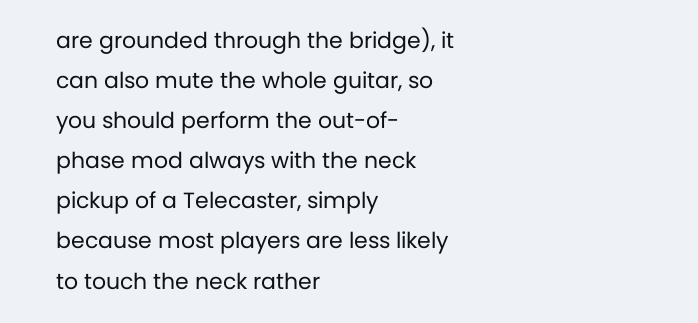are grounded through the bridge), it can also mute the whole guitar, so you should perform the out-of-phase mod always with the neck pickup of a Telecaster, simply because most players are less likely to touch the neck rather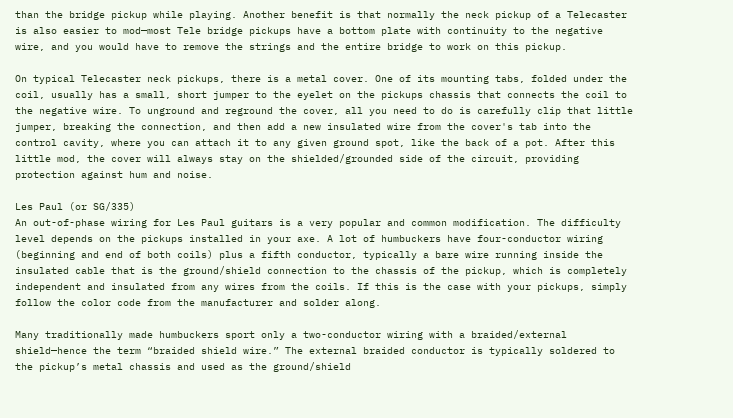than the bridge pickup while playing. Another benefit is that normally the neck pickup of a Telecaster is also easier to mod—most Tele bridge pickups have a bottom plate with continuity to the negative wire, and you would have to remove the strings and the entire bridge to work on this pickup.

On typical Telecaster neck pickups, there is a metal cover. One of its mounting tabs, folded under the coil, usually has a small, short jumper to the eyelet on the pickups chassis that connects the coil to the negative wire. To unground and reground the cover, all you need to do is carefully clip that little jumper, breaking the connection, and then add a new insulated wire from the cover's tab into the control cavity, where you can attach it to any given ground spot, like the back of a pot. After this little mod, the cover will always stay on the shielded/grounded side of the circuit, providing protection against hum and noise.

Les Paul (or SG/335)
An out-of-phase wiring for Les Paul guitars is a very popular and common modification. The difficulty level depends on the pickups installed in your axe. A lot of humbuckers have four-conductor wiring (beginning and end of both coils) plus a fifth conductor, typically a bare wire running inside the insulated cable that is the ground/shield connection to the chassis of the pickup, which is completely independent and insulated from any wires from the coils. If this is the case with your pickups, simply follow the color code from the manufacturer and solder along.

Many traditionally made humbuckers sport only a two-conductor wiring with a braided/external shield—hence the term “braided shield wire.” The external braided conductor is typically soldered to the pickup’s metal chassis and used as the ground/shield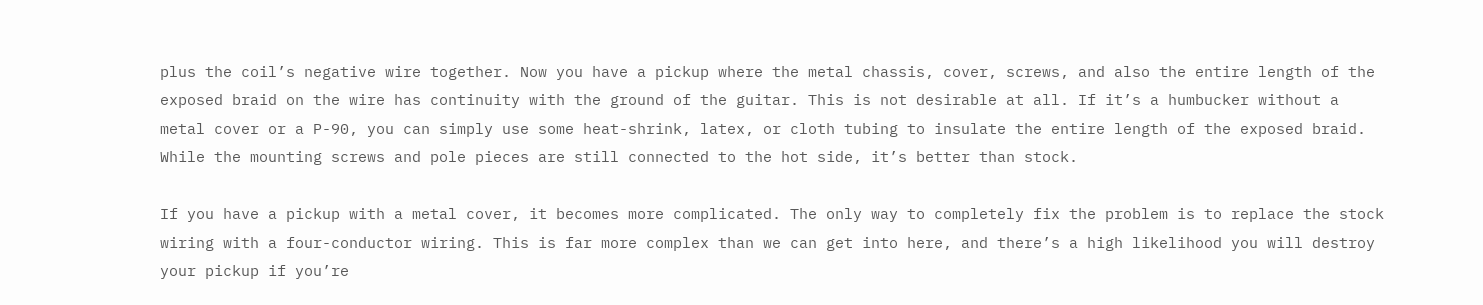plus the coil’s negative wire together. Now you have a pickup where the metal chassis, cover, screws, and also the entire length of the exposed braid on the wire has continuity with the ground of the guitar. This is not desirable at all. If it’s a humbucker without a metal cover or a P-90, you can simply use some heat-shrink, latex, or cloth tubing to insulate the entire length of the exposed braid. While the mounting screws and pole pieces are still connected to the hot side, it’s better than stock.

If you have a pickup with a metal cover, it becomes more complicated. The only way to completely fix the problem is to replace the stock wiring with a four-conductor wiring. This is far more complex than we can get into here, and there’s a high likelihood you will destroy your pickup if you’re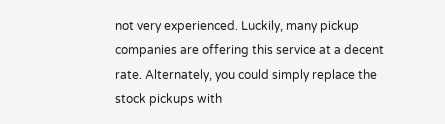not very experienced. Luckily, many pickup companies are offering this service at a decent rate. Alternately, you could simply replace the stock pickups with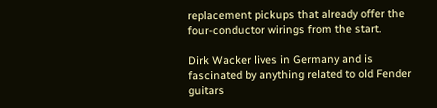replacement pickups that already offer the four-conductor wirings from the start.

Dirk Wacker lives in Germany and is fascinated by anything related to old Fender guitars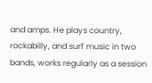and amps. He plays country, rockabilly, and surf music in two bands, works regularly as a session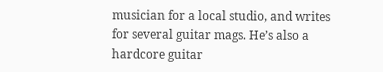musician for a local studio, and writes for several guitar mags. He’s also a hardcore guitar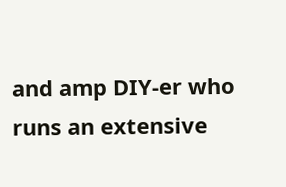and amp DIY-er who runs an extensive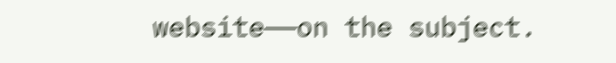website——on the subject.